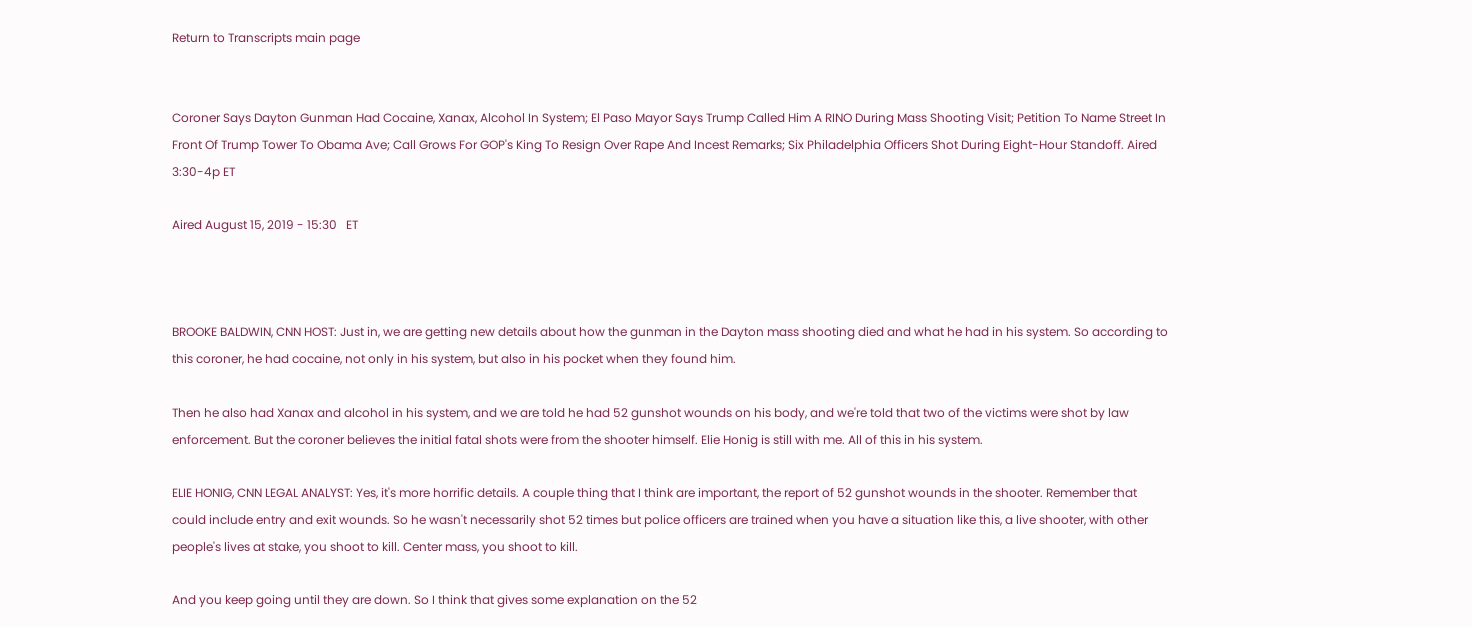Return to Transcripts main page


Coroner Says Dayton Gunman Had Cocaine, Xanax, Alcohol In System; El Paso Mayor Says Trump Called Him A RINO During Mass Shooting Visit; Petition To Name Street In Front Of Trump Tower To Obama Ave; Call Grows For GOP's King To Resign Over Rape And Incest Remarks; Six Philadelphia Officers Shot During Eight-Hour Standoff. Aired 3:30-4p ET

Aired August 15, 2019 - 15:30   ET



BROOKE BALDWIN, CNN HOST: Just in, we are getting new details about how the gunman in the Dayton mass shooting died and what he had in his system. So according to this coroner, he had cocaine, not only in his system, but also in his pocket when they found him.

Then he also had Xanax and alcohol in his system, and we are told he had 52 gunshot wounds on his body, and we're told that two of the victims were shot by law enforcement. But the coroner believes the initial fatal shots were from the shooter himself. Elie Honig is still with me. All of this in his system.

ELIE HONIG, CNN LEGAL ANALYST: Yes, it's more horrific details. A couple thing that I think are important, the report of 52 gunshot wounds in the shooter. Remember that could include entry and exit wounds. So he wasn't necessarily shot 52 times but police officers are trained when you have a situation like this, a live shooter, with other people's lives at stake, you shoot to kill. Center mass, you shoot to kill.

And you keep going until they are down. So I think that gives some explanation on the 52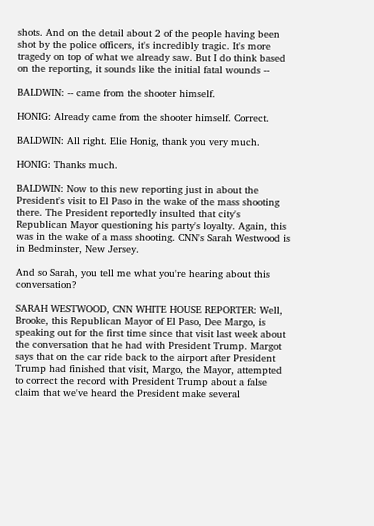shots. And on the detail about 2 of the people having been shot by the police officers, it's incredibly tragic. It's more tragedy on top of what we already saw. But I do think based on the reporting, it sounds like the initial fatal wounds --

BALDWIN: -- came from the shooter himself.

HONIG: Already came from the shooter himself. Correct.

BALDWIN: All right. Elie Honig, thank you very much.

HONIG: Thanks much.

BALDWIN: Now to this new reporting just in about the President's visit to El Paso in the wake of the mass shooting there. The President reportedly insulted that city's Republican Mayor questioning his party's loyalty. Again, this was in the wake of a mass shooting. CNN's Sarah Westwood is in Bedminster, New Jersey.

And so Sarah, you tell me what you're hearing about this conversation?

SARAH WESTWOOD, CNN WHITE HOUSE REPORTER: Well, Brooke, this Republican Mayor of El Paso, Dee Margo, is speaking out for the first time since that visit last week about the conversation that he had with President Trump. Margot says that on the car ride back to the airport after President Trump had finished that visit, Margo, the Mayor, attempted to correct the record with President Trump about a false claim that we've heard the President make several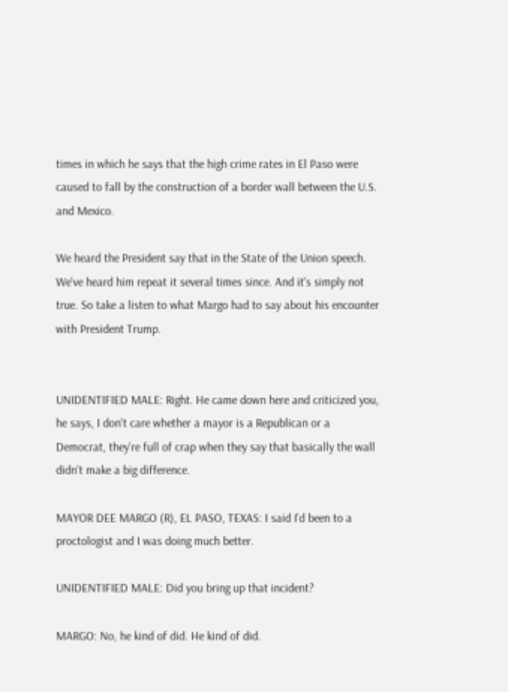times in which he says that the high crime rates in El Paso were caused to fall by the construction of a border wall between the U.S. and Mexico.

We heard the President say that in the State of the Union speech. We've heard him repeat it several times since. And it's simply not true. So take a listen to what Margo had to say about his encounter with President Trump.


UNIDENTIFIED MALE: Right. He came down here and criticized you, he says, I don't care whether a mayor is a Republican or a Democrat, they're full of crap when they say that basically the wall didn't make a big difference.

MAYOR DEE MARGO (R), EL PASO, TEXAS: I said I'd been to a proctologist and I was doing much better.

UNIDENTIFIED MALE: Did you bring up that incident?

MARGO: No, he kind of did. He kind of did.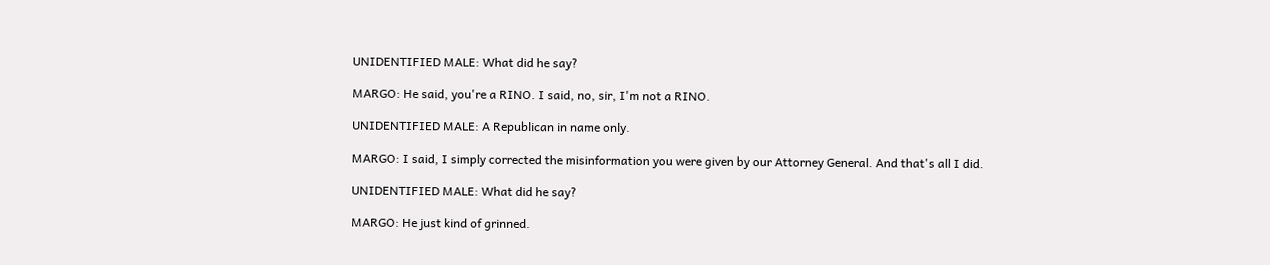UNIDENTIFIED MALE: What did he say?

MARGO: He said, you're a RINO. I said, no, sir, I'm not a RINO.

UNIDENTIFIED MALE: A Republican in name only.

MARGO: I said, I simply corrected the misinformation you were given by our Attorney General. And that's all I did.

UNIDENTIFIED MALE: What did he say?

MARGO: He just kind of grinned.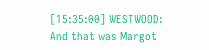[15:35:00] WESTWOOD: And that was Margot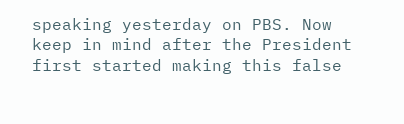speaking yesterday on PBS. Now keep in mind after the President first started making this false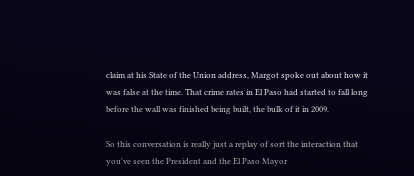claim at his State of the Union address, Margot spoke out about how it was false at the time. That crime rates in El Paso had started to fall long before the wall was finished being built, the bulk of it in 2009.

So this conversation is really just a replay of sort the interaction that you've seen the President and the El Paso Mayor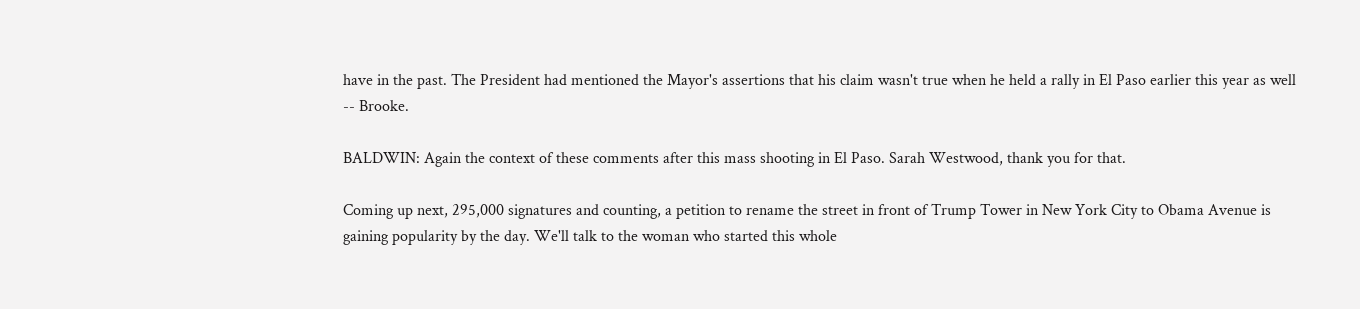have in the past. The President had mentioned the Mayor's assertions that his claim wasn't true when he held a rally in El Paso earlier this year as well -- Brooke.

BALDWIN: Again the context of these comments after this mass shooting in El Paso. Sarah Westwood, thank you for that.

Coming up next, 295,000 signatures and counting, a petition to rename the street in front of Trump Tower in New York City to Obama Avenue is gaining popularity by the day. We'll talk to the woman who started this whole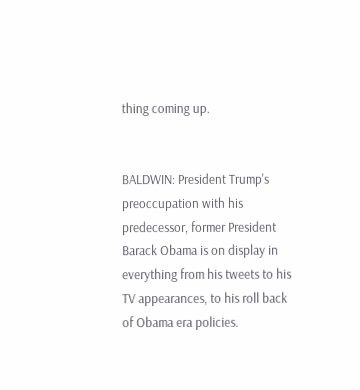thing coming up.


BALDWIN: President Trump's preoccupation with his predecessor, former President Barack Obama is on display in everything from his tweets to his TV appearances, to his roll back of Obama era policies.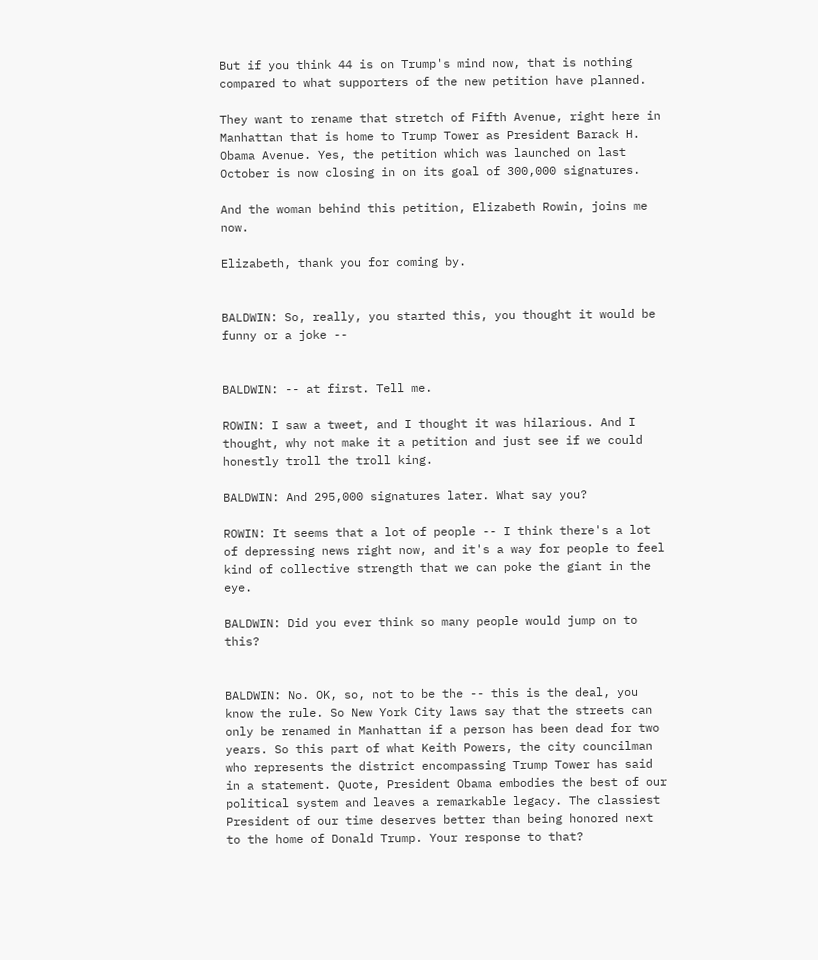But if you think 44 is on Trump's mind now, that is nothing compared to what supporters of the new petition have planned.

They want to rename that stretch of Fifth Avenue, right here in Manhattan that is home to Trump Tower as President Barack H. Obama Avenue. Yes, the petition which was launched on last October is now closing in on its goal of 300,000 signatures.

And the woman behind this petition, Elizabeth Rowin, joins me now.

Elizabeth, thank you for coming by.


BALDWIN: So, really, you started this, you thought it would be funny or a joke --


BALDWIN: -- at first. Tell me.

ROWIN: I saw a tweet, and I thought it was hilarious. And I thought, why not make it a petition and just see if we could honestly troll the troll king.

BALDWIN: And 295,000 signatures later. What say you?

ROWIN: It seems that a lot of people -- I think there's a lot of depressing news right now, and it's a way for people to feel kind of collective strength that we can poke the giant in the eye.

BALDWIN: Did you ever think so many people would jump on to this?


BALDWIN: No. OK, so, not to be the -- this is the deal, you know the rule. So New York City laws say that the streets can only be renamed in Manhattan if a person has been dead for two years. So this part of what Keith Powers, the city councilman who represents the district encompassing Trump Tower has said in a statement. Quote, President Obama embodies the best of our political system and leaves a remarkable legacy. The classiest President of our time deserves better than being honored next to the home of Donald Trump. Your response to that?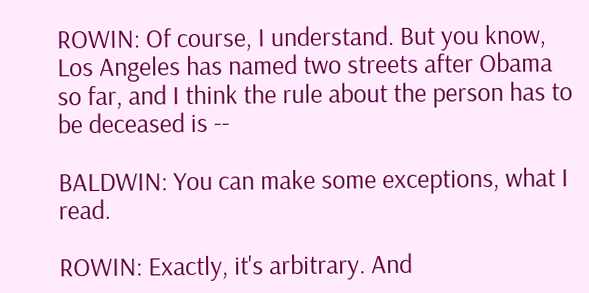ROWIN: Of course, I understand. But you know, Los Angeles has named two streets after Obama so far, and I think the rule about the person has to be deceased is --

BALDWIN: You can make some exceptions, what I read.

ROWIN: Exactly, it's arbitrary. And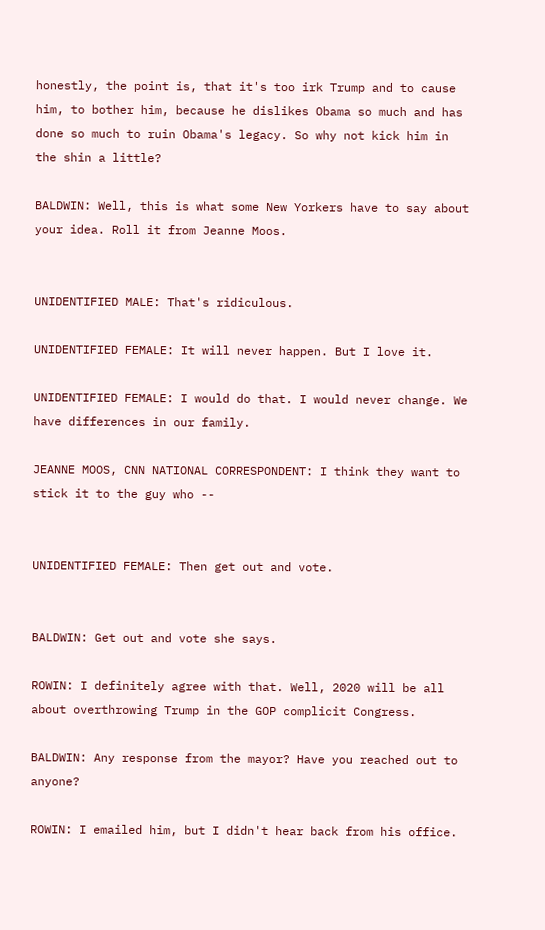honestly, the point is, that it's too irk Trump and to cause him, to bother him, because he dislikes Obama so much and has done so much to ruin Obama's legacy. So why not kick him in the shin a little?

BALDWIN: Well, this is what some New Yorkers have to say about your idea. Roll it from Jeanne Moos.


UNIDENTIFIED MALE: That's ridiculous.

UNIDENTIFIED FEMALE: It will never happen. But I love it.

UNIDENTIFIED FEMALE: I would do that. I would never change. We have differences in our family.

JEANNE MOOS, CNN NATIONAL CORRESPONDENT: I think they want to stick it to the guy who --


UNIDENTIFIED FEMALE: Then get out and vote.


BALDWIN: Get out and vote she says.

ROWIN: I definitely agree with that. Well, 2020 will be all about overthrowing Trump in the GOP complicit Congress.

BALDWIN: Any response from the mayor? Have you reached out to anyone?

ROWIN: I emailed him, but I didn't hear back from his office.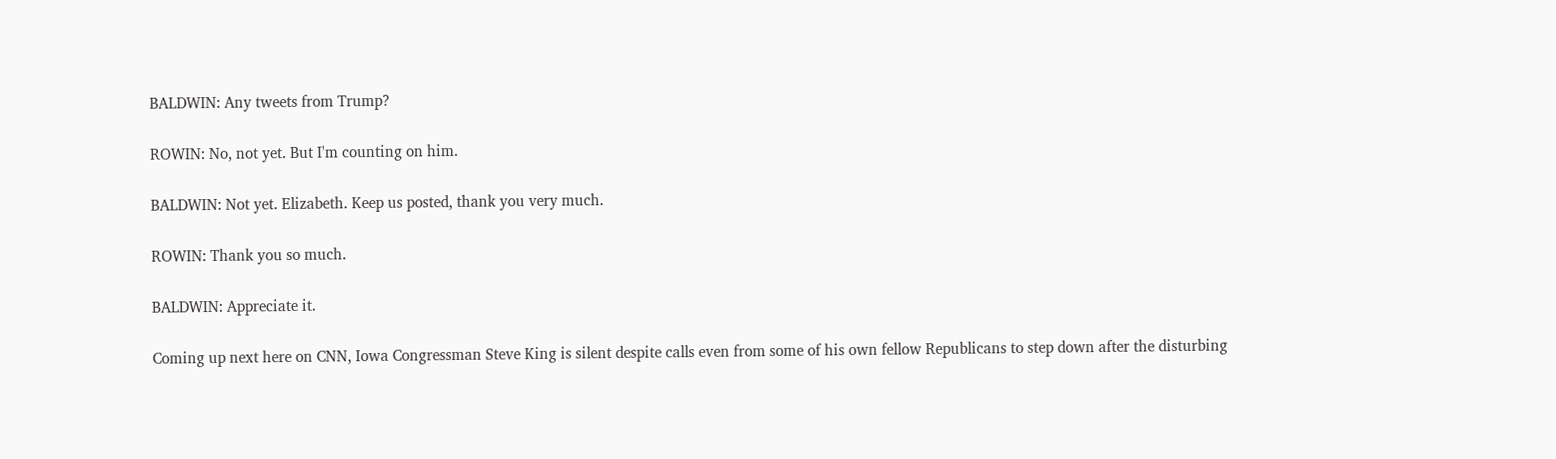BALDWIN: Any tweets from Trump?

ROWIN: No, not yet. But I'm counting on him.

BALDWIN: Not yet. Elizabeth. Keep us posted, thank you very much.

ROWIN: Thank you so much.

BALDWIN: Appreciate it.

Coming up next here on CNN, Iowa Congressman Steve King is silent despite calls even from some of his own fellow Republicans to step down after the disturbing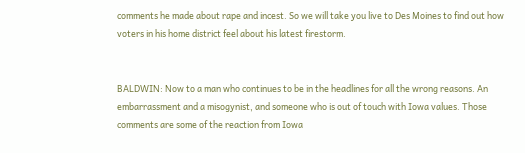comments he made about rape and incest. So we will take you live to Des Moines to find out how voters in his home district feel about his latest firestorm.


BALDWIN: Now to a man who continues to be in the headlines for all the wrong reasons. An embarrassment and a misogynist, and someone who is out of touch with Iowa values. Those comments are some of the reaction from Iowa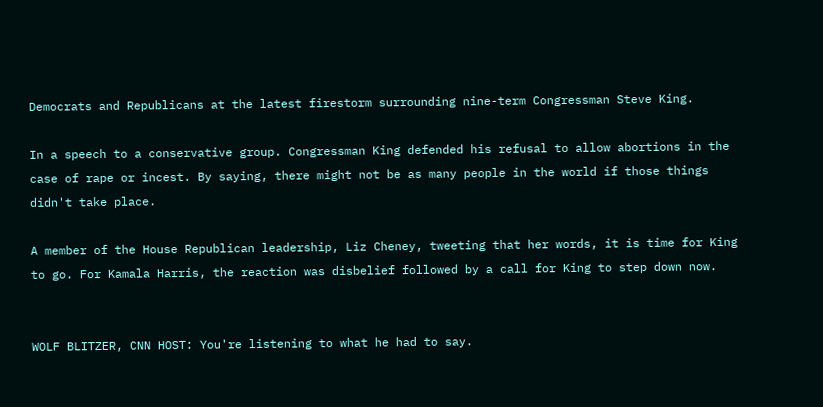Democrats and Republicans at the latest firestorm surrounding nine-term Congressman Steve King.

In a speech to a conservative group. Congressman King defended his refusal to allow abortions in the case of rape or incest. By saying, there might not be as many people in the world if those things didn't take place.

A member of the House Republican leadership, Liz Cheney, tweeting that her words, it is time for King to go. For Kamala Harris, the reaction was disbelief followed by a call for King to step down now.


WOLF BLITZER, CNN HOST: You're listening to what he had to say.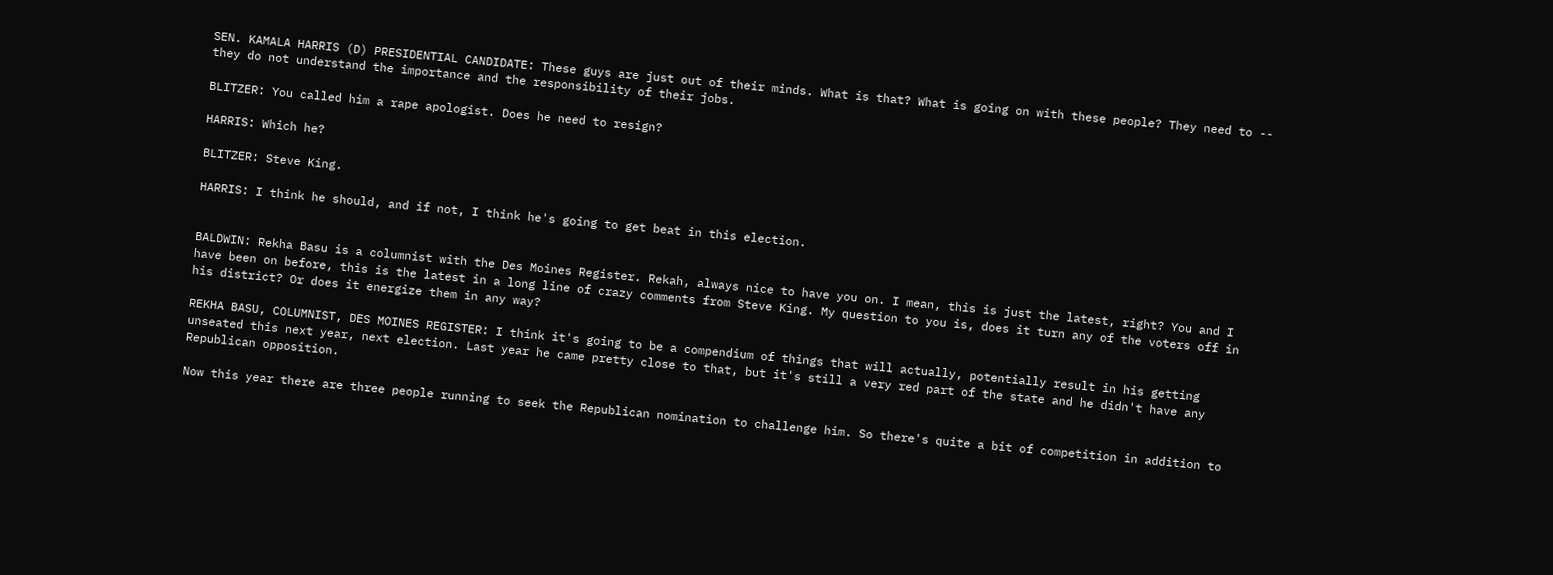SEN. KAMALA HARRIS (D) PRESIDENTIAL CANDIDATE: These guys are just out of their minds. What is that? What is going on with these people? They need to -- they do not understand the importance and the responsibility of their jobs.

BLITZER: You called him a rape apologist. Does he need to resign?

HARRIS: Which he?

BLITZER: Steve King.

HARRIS: I think he should, and if not, I think he's going to get beat in this election.


BALDWIN: Rekha Basu is a columnist with the Des Moines Register. Rekah, always nice to have you on. I mean, this is just the latest, right? You and I have been on before, this is the latest in a long line of crazy comments from Steve King. My question to you is, does it turn any of the voters off in his district? Or does it energize them in any way?

REKHA BASU, COLUMNIST, DES MOINES REGISTER: I think it's going to be a compendium of things that will actually, potentially result in his getting unseated this next year, next election. Last year he came pretty close to that, but it's still a very red part of the state and he didn't have any Republican opposition.

Now this year there are three people running to seek the Republican nomination to challenge him. So there's quite a bit of competition in addition to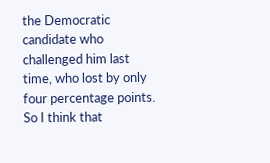the Democratic candidate who challenged him last time, who lost by only four percentage points. So I think that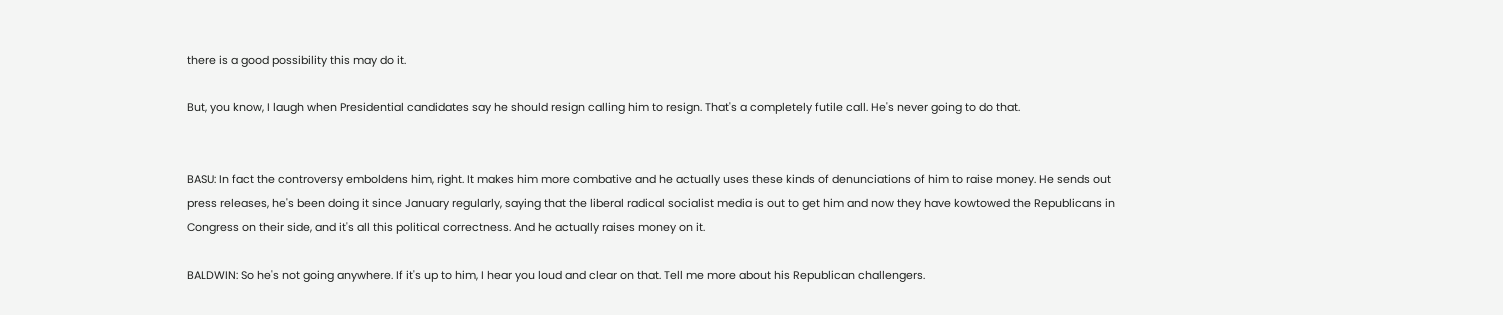there is a good possibility this may do it.

But, you know, I laugh when Presidential candidates say he should resign calling him to resign. That's a completely futile call. He's never going to do that.


BASU: In fact the controversy emboldens him, right. It makes him more combative and he actually uses these kinds of denunciations of him to raise money. He sends out press releases, he's been doing it since January regularly, saying that the liberal radical socialist media is out to get him and now they have kowtowed the Republicans in Congress on their side, and it's all this political correctness. And he actually raises money on it.

BALDWIN: So he's not going anywhere. If it's up to him, I hear you loud and clear on that. Tell me more about his Republican challengers.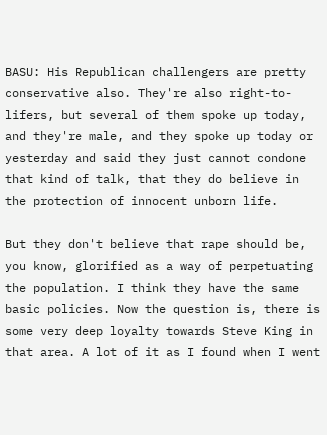BASU: His Republican challengers are pretty conservative also. They're also right-to-lifers, but several of them spoke up today, and they're male, and they spoke up today or yesterday and said they just cannot condone that kind of talk, that they do believe in the protection of innocent unborn life.

But they don't believe that rape should be, you know, glorified as a way of perpetuating the population. I think they have the same basic policies. Now the question is, there is some very deep loyalty towards Steve King in that area. A lot of it as I found when I went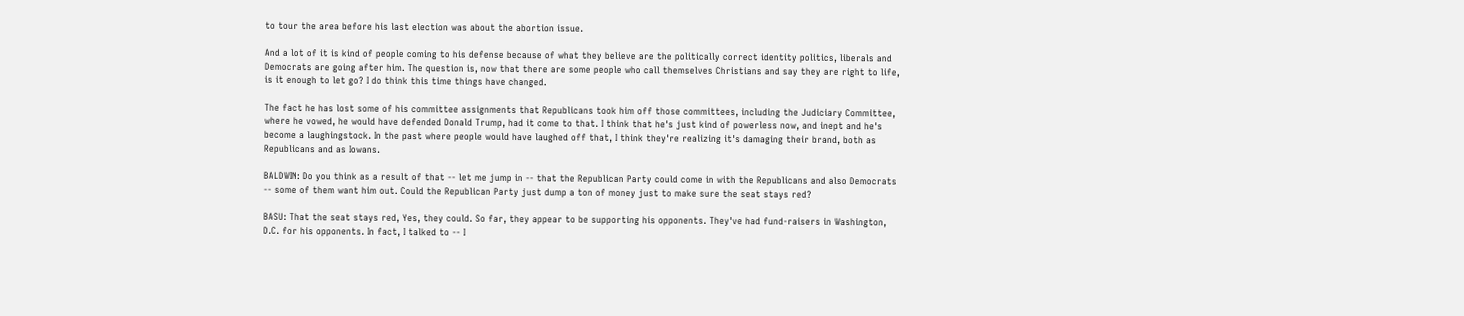to tour the area before his last election was about the abortion issue.

And a lot of it is kind of people coming to his defense because of what they believe are the politically correct identity politics, liberals and Democrats are going after him. The question is, now that there are some people who call themselves Christians and say they are right to life, is it enough to let go? I do think this time things have changed.

The fact he has lost some of his committee assignments that Republicans took him off those committees, including the Judiciary Committee, where he vowed, he would have defended Donald Trump, had it come to that. I think that he's just kind of powerless now, and inept and he's become a laughingstock. In the past where people would have laughed off that, I think they're realizing it's damaging their brand, both as Republicans and as Iowans.

BALDWIN: Do you think as a result of that -- let me jump in -- that the Republican Party could come in with the Republicans and also Democrats -- some of them want him out. Could the Republican Party just dump a ton of money just to make sure the seat stays red?

BASU: That the seat stays red, Yes, they could. So far, they appear to be supporting his opponents. They've had fund-raisers in Washington, D.C. for his opponents. In fact, I talked to -- I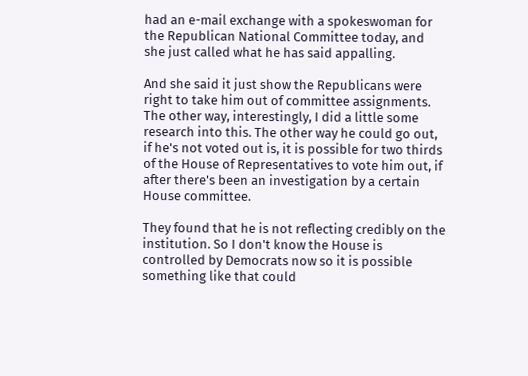had an e-mail exchange with a spokeswoman for the Republican National Committee today, and she just called what he has said appalling.

And she said it just show the Republicans were right to take him out of committee assignments. The other way, interestingly, I did a little some research into this. The other way he could go out, if he's not voted out is, it is possible for two thirds of the House of Representatives to vote him out, if after there's been an investigation by a certain House committee.

They found that he is not reflecting credibly on the institution. So I don't know the House is controlled by Democrats now so it is possible something like that could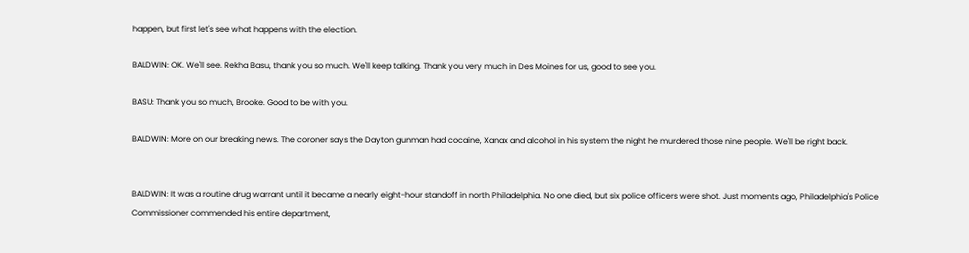happen, but first let's see what happens with the election.

BALDWIN: OK. We'll see. Rekha Basu, thank you so much. We'll keep talking. Thank you very much in Des Moines for us, good to see you.

BASU: Thank you so much, Brooke. Good to be with you.

BALDWIN: More on our breaking news. The coroner says the Dayton gunman had cocaine, Xanax and alcohol in his system the night he murdered those nine people. We'll be right back.


BALDWIN: It was a routine drug warrant until it became a nearly eight-hour standoff in north Philadelphia. No one died, but six police officers were shot. Just moments ago, Philadelphia's Police Commissioner commended his entire department,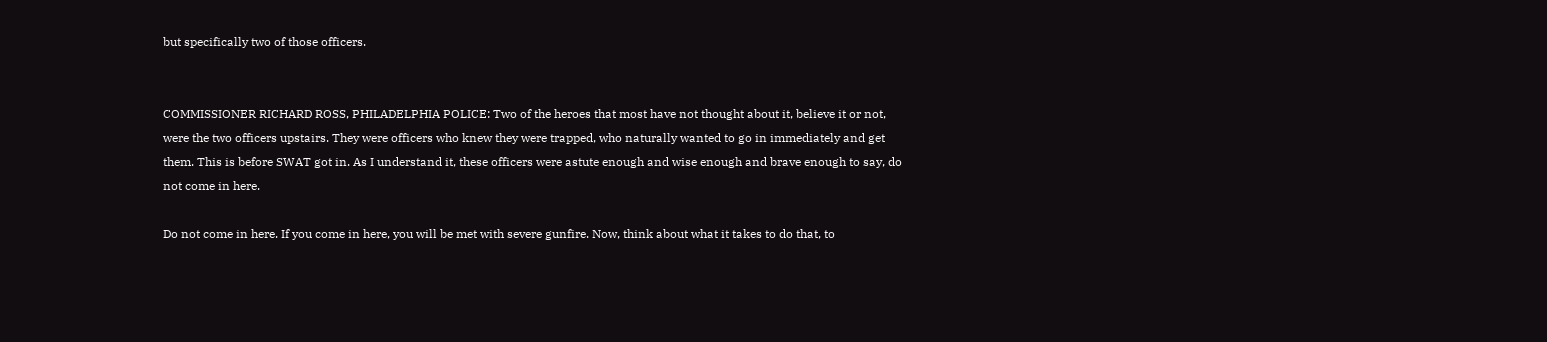but specifically two of those officers.


COMMISSIONER RICHARD ROSS, PHILADELPHIA POLICE: Two of the heroes that most have not thought about it, believe it or not, were the two officers upstairs. They were officers who knew they were trapped, who naturally wanted to go in immediately and get them. This is before SWAT got in. As I understand it, these officers were astute enough and wise enough and brave enough to say, do not come in here.

Do not come in here. If you come in here, you will be met with severe gunfire. Now, think about what it takes to do that, to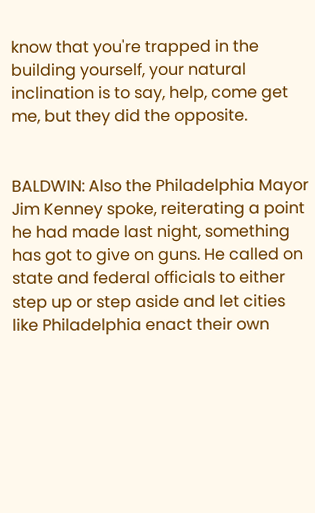know that you're trapped in the building yourself, your natural inclination is to say, help, come get me, but they did the opposite.


BALDWIN: Also the Philadelphia Mayor Jim Kenney spoke, reiterating a point he had made last night, something has got to give on guns. He called on state and federal officials to either step up or step aside and let cities like Philadelphia enact their own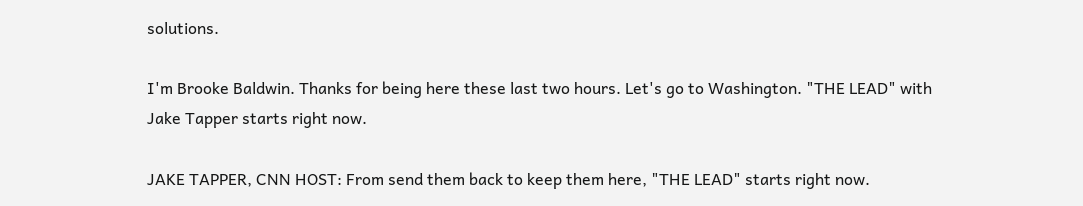solutions.

I'm Brooke Baldwin. Thanks for being here these last two hours. Let's go to Washington. "THE LEAD" with Jake Tapper starts right now.

JAKE TAPPER, CNN HOST: From send them back to keep them here, "THE LEAD" starts right now.